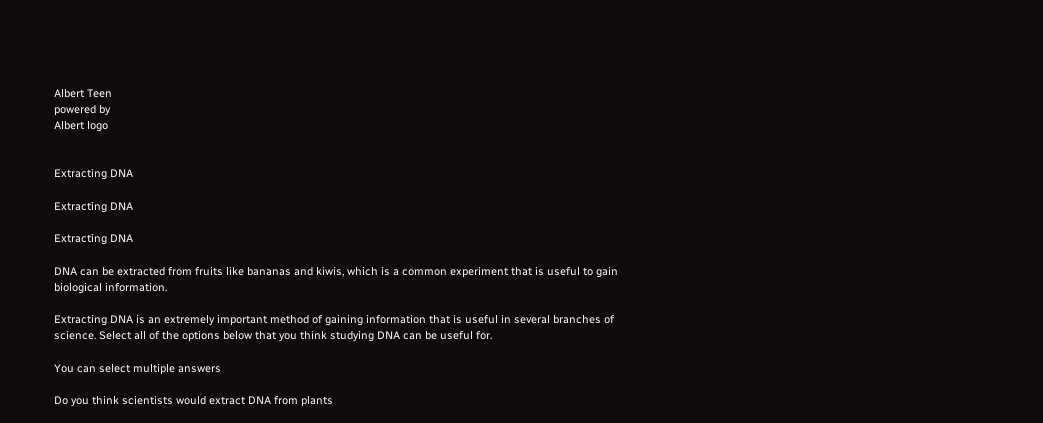Albert Teen
powered by
Albert logo


Extracting DNA

Extracting DNA

Extracting DNA

DNA can be extracted from fruits like bananas and kiwis, which is a common experiment that is useful to gain biological information.

Extracting DNA is an extremely important method of gaining information that is useful in several branches of science. Select all of the options below that you think studying DNA can be useful for.

You can select multiple answers

Do you think scientists would extract DNA from plants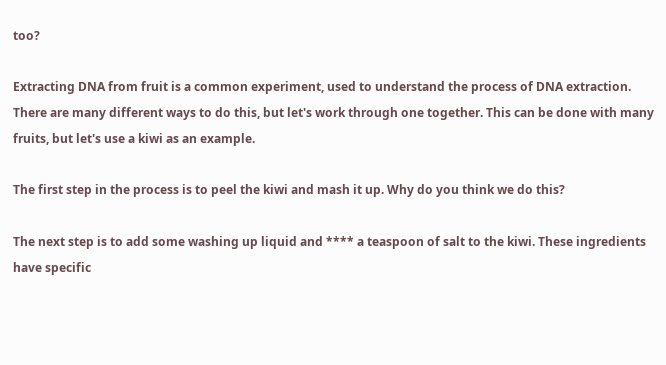too?

Extracting DNA from fruit is a common experiment, used to understand the process of DNA extraction. There are many different ways to do this, but let's work through one together. This can be done with many fruits, but let's use a kiwi as an example.

The first step in the process is to peel the kiwi and mash it up. Why do you think we do this?

The next step is to add some washing up liquid and **** a teaspoon of salt to the kiwi. These ingredients have specific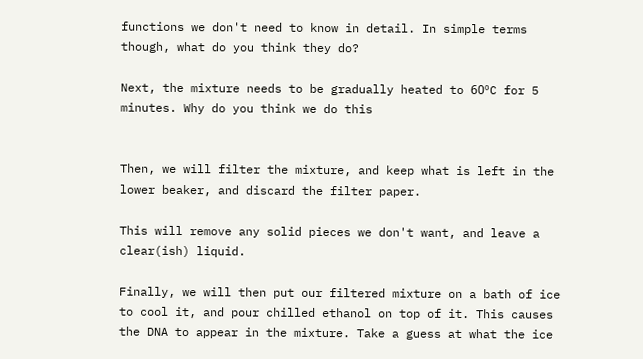functions we don't need to know in detail. In simple terms though, what do you think they do?

Next, the mixture needs to be gradually heated to 60ºC for 5 minutes. Why do you think we do this


Then, we will filter the mixture, and keep what is left in the lower beaker, and discard the filter paper.

This will remove any solid pieces we don't want, and leave a clear(ish) liquid.

Finally, we will then put our filtered mixture on a bath of ice to cool it, and pour chilled ethanol on top of it. This causes the DNA to appear in the mixture. Take a guess at what the ice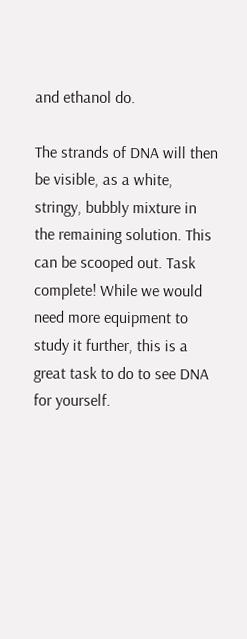and ethanol do.

The strands of DNA will then be visible, as a white, stringy, bubbly mixture in the remaining solution. This can be scooped out. Task complete! While we would need more equipment to study it further, this is a great task to do to see DNA for yourself.